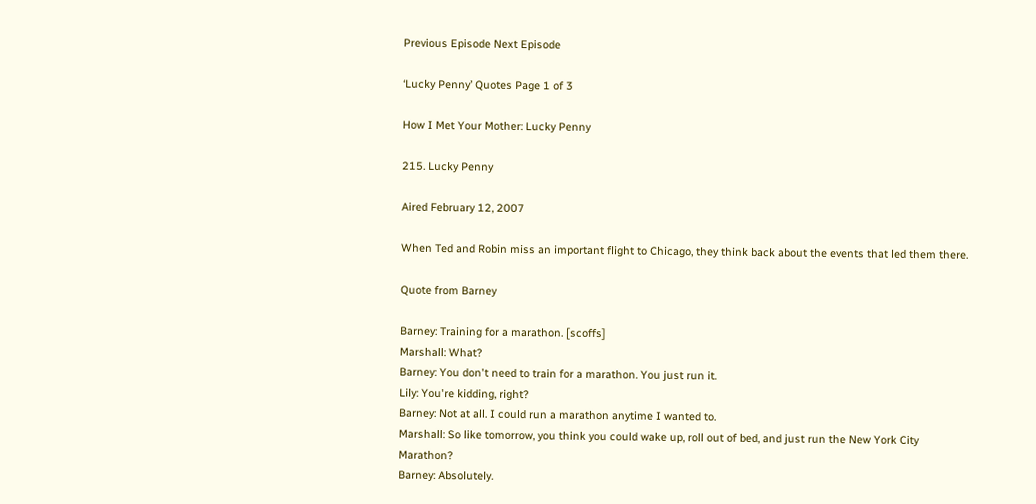Previous Episode Next Episode

‘Lucky Penny’ Quotes Page 1 of 3

How I Met Your Mother: Lucky Penny

215. Lucky Penny

Aired February 12, 2007

When Ted and Robin miss an important flight to Chicago, they think back about the events that led them there.

Quote from Barney

Barney: Training for a marathon. [scoffs]
Marshall: What?
Barney: You don't need to train for a marathon. You just run it.
Lily: You're kidding, right?
Barney: Not at all. I could run a marathon anytime I wanted to.
Marshall: So like tomorrow, you think you could wake up, roll out of bed, and just run the New York City Marathon?
Barney: Absolutely.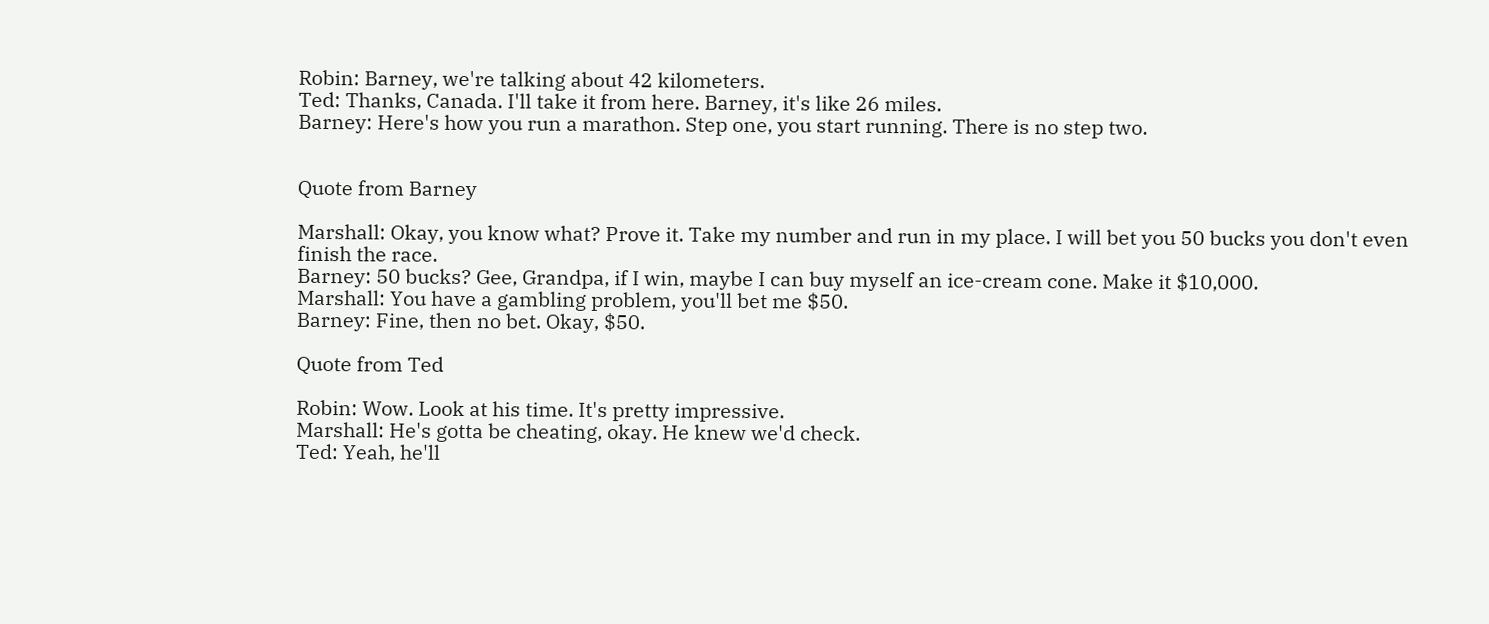Robin: Barney, we're talking about 42 kilometers.
Ted: Thanks, Canada. I'll take it from here. Barney, it's like 26 miles.
Barney: Here's how you run a marathon. Step one, you start running. There is no step two.


Quote from Barney

Marshall: Okay, you know what? Prove it. Take my number and run in my place. I will bet you 50 bucks you don't even finish the race.
Barney: 50 bucks? Gee, Grandpa, if I win, maybe I can buy myself an ice-cream cone. Make it $10,000.
Marshall: You have a gambling problem, you'll bet me $50.
Barney: Fine, then no bet. Okay, $50.

Quote from Ted

Robin: Wow. Look at his time. It's pretty impressive.
Marshall: He's gotta be cheating, okay. He knew we'd check.
Ted: Yeah, he'll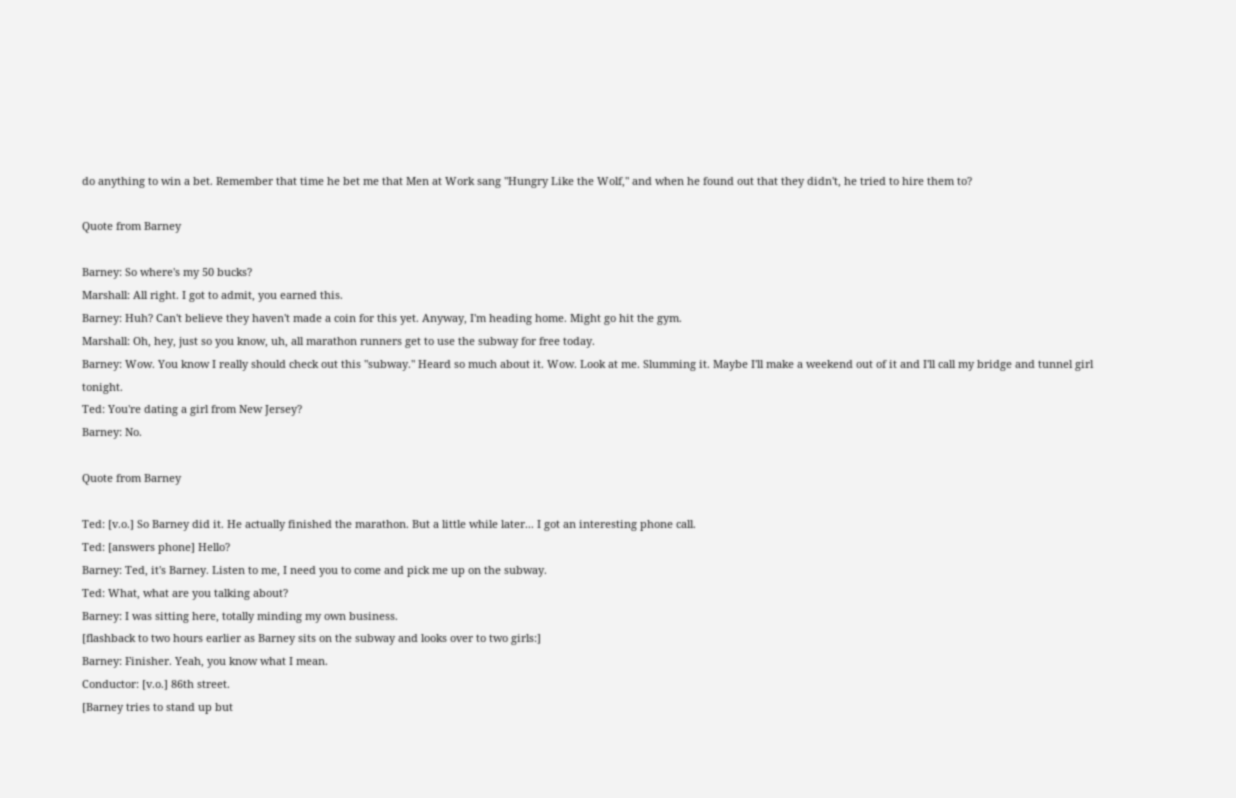do anything to win a bet. Remember that time he bet me that Men at Work sang "Hungry Like the Wolf," and when he found out that they didn't, he tried to hire them to?

Quote from Barney

Barney: So where's my 50 bucks?
Marshall: All right. I got to admit, you earned this.
Barney: Huh? Can't believe they haven't made a coin for this yet. Anyway, I'm heading home. Might go hit the gym.
Marshall: Oh, hey, just so you know, uh, all marathon runners get to use the subway for free today.
Barney: Wow. You know I really should check out this "subway." Heard so much about it. Wow. Look at me. Slumming it. Maybe I'll make a weekend out of it and I'll call my bridge and tunnel girl tonight.
Ted: You're dating a girl from New Jersey?
Barney: No.

Quote from Barney

Ted: [v.o.] So Barney did it. He actually finished the marathon. But a little while later... I got an interesting phone call.
Ted: [answers phone] Hello?
Barney: Ted, it's Barney. Listen to me, I need you to come and pick me up on the subway.
Ted: What, what are you talking about?
Barney: I was sitting here, totally minding my own business.
[flashback to two hours earlier as Barney sits on the subway and looks over to two girls:]
Barney: Finisher. Yeah, you know what I mean.
Conductor: [v.o.] 86th street.
[Barney tries to stand up but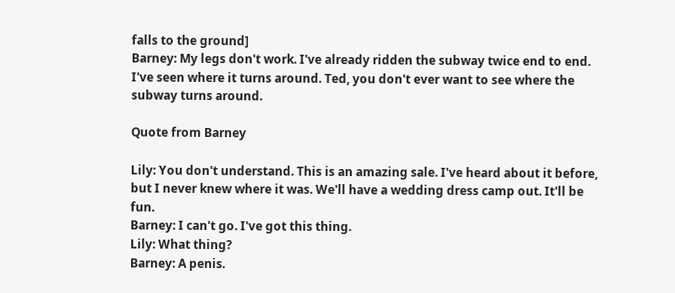falls to the ground]
Barney: My legs don't work. I've already ridden the subway twice end to end. I've seen where it turns around. Ted, you don't ever want to see where the subway turns around.

Quote from Barney

Lily: You don't understand. This is an amazing sale. I've heard about it before, but I never knew where it was. We'll have a wedding dress camp out. It'll be fun.
Barney: I can't go. I've got this thing.
Lily: What thing?
Barney: A penis.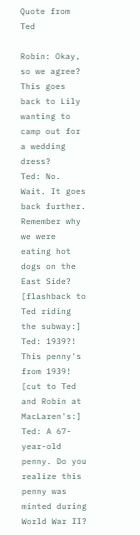Quote from Ted

Robin: Okay, so we agree? This goes back to Lily wanting to camp out for a wedding dress?
Ted: No. Wait. It goes back further. Remember why we were eating hot dogs on the East Side?
[flashback to Ted riding the subway:]
Ted: 1939?! This penny's from 1939!
[cut to Ted and Robin at MacLaren's:]
Ted: A 67-year-old penny. Do you realize this penny was minted during World War II?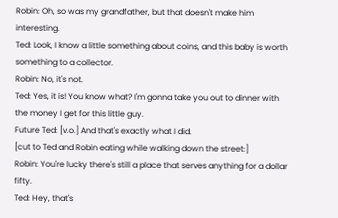Robin: Oh, so was my grandfather, but that doesn't make him interesting.
Ted: Look, I know a little something about coins, and this baby is worth something to a collector.
Robin: No, it's not.
Ted: Yes, it is! You know what? I'm gonna take you out to dinner with the money I get for this little guy.
Future Ted: [v.o.] And that's exactly what I did.
[cut to Ted and Robin eating while walking down the street:]
Robin: You're lucky there's still a place that serves anything for a dollar fifty.
Ted: Hey, that's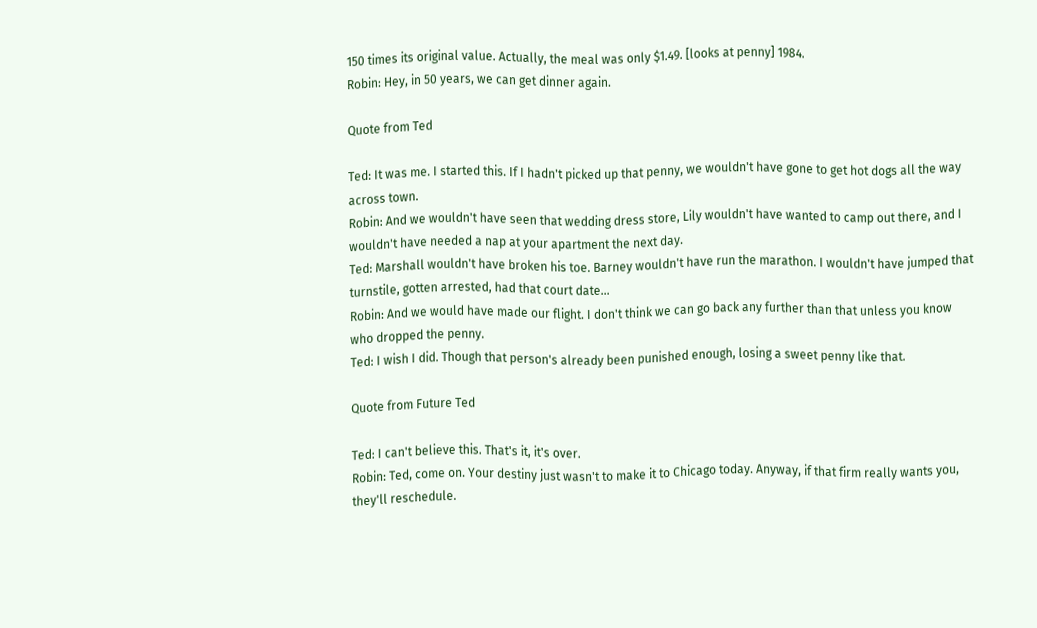150 times its original value. Actually, the meal was only $1.49. [looks at penny] 1984.
Robin: Hey, in 50 years, we can get dinner again.

Quote from Ted

Ted: It was me. I started this. If I hadn't picked up that penny, we wouldn't have gone to get hot dogs all the way across town.
Robin: And we wouldn't have seen that wedding dress store, Lily wouldn't have wanted to camp out there, and I wouldn't have needed a nap at your apartment the next day.
Ted: Marshall wouldn't have broken his toe. Barney wouldn't have run the marathon. I wouldn't have jumped that turnstile, gotten arrested, had that court date...
Robin: And we would have made our flight. I don't think we can go back any further than that unless you know who dropped the penny.
Ted: I wish I did. Though that person's already been punished enough, losing a sweet penny like that.

Quote from Future Ted

Ted: I can't believe this. That's it, it's over.
Robin: Ted, come on. Your destiny just wasn't to make it to Chicago today. Anyway, if that firm really wants you, they'll reschedule.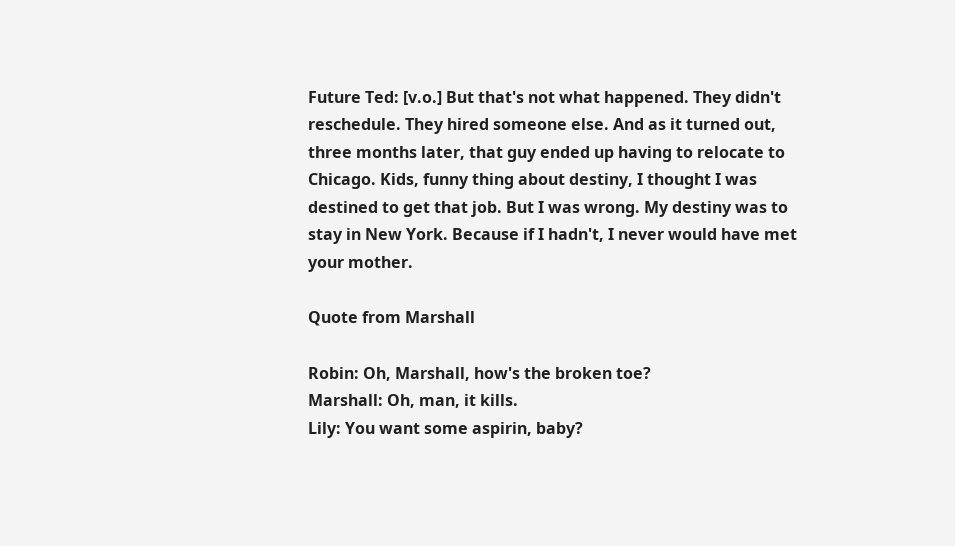Future Ted: [v.o.] But that's not what happened. They didn't reschedule. They hired someone else. And as it turned out, three months later, that guy ended up having to relocate to Chicago. Kids, funny thing about destiny, I thought I was destined to get that job. But I was wrong. My destiny was to stay in New York. Because if I hadn't, I never would have met your mother.

Quote from Marshall

Robin: Oh, Marshall, how's the broken toe?
Marshall: Oh, man, it kills.
Lily: You want some aspirin, baby?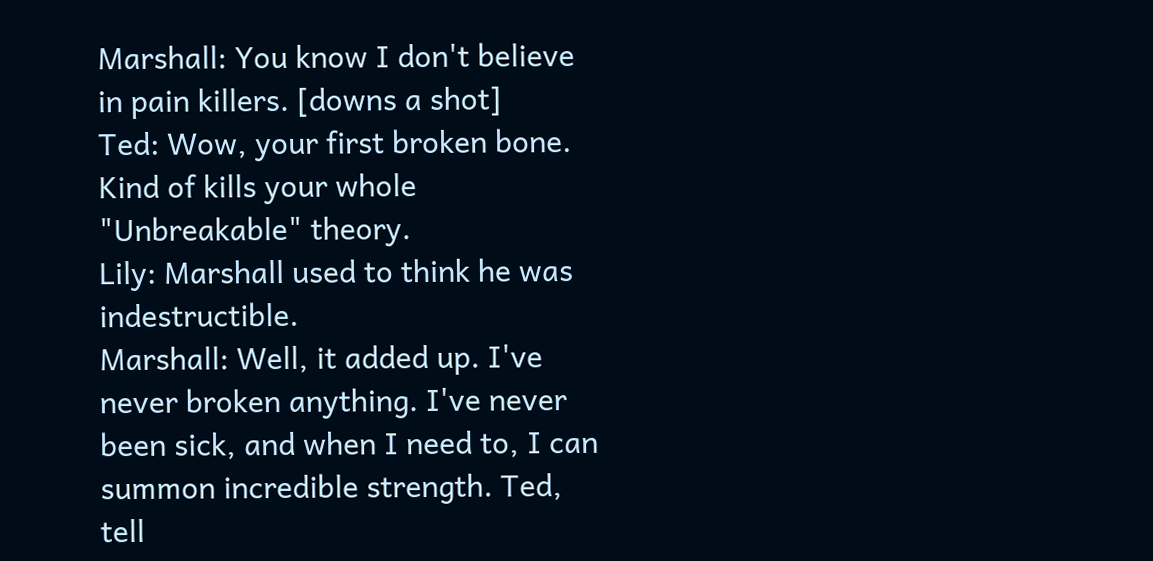Marshall: You know I don't believe in pain killers. [downs a shot]
Ted: Wow, your first broken bone. Kind of kills your whole "Unbreakable" theory.
Lily: Marshall used to think he was indestructible.
Marshall: Well, it added up. I've never broken anything. I've never been sick, and when I need to, I can summon incredible strength. Ted, tell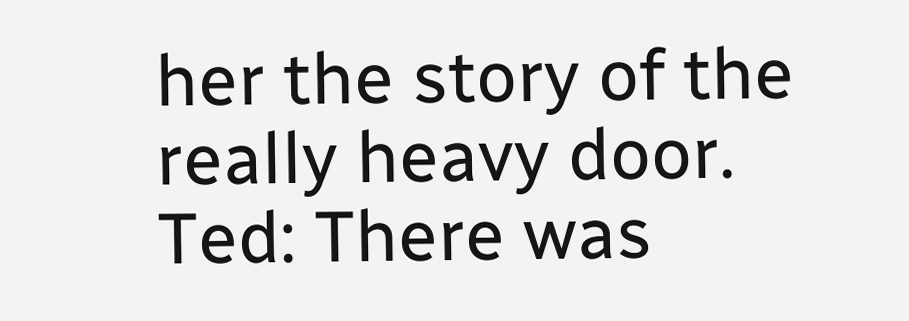her the story of the really heavy door.
Ted: There was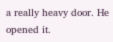a really heavy door. He opened it.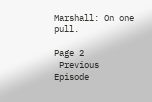Marshall: On one pull.

Page 2
 Previous Episode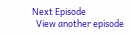Next Episode
  View another episode